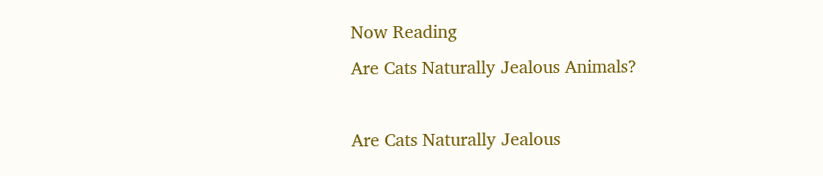Now Reading
Are Cats Naturally Jealous Animals?

Are Cats Naturally Jealous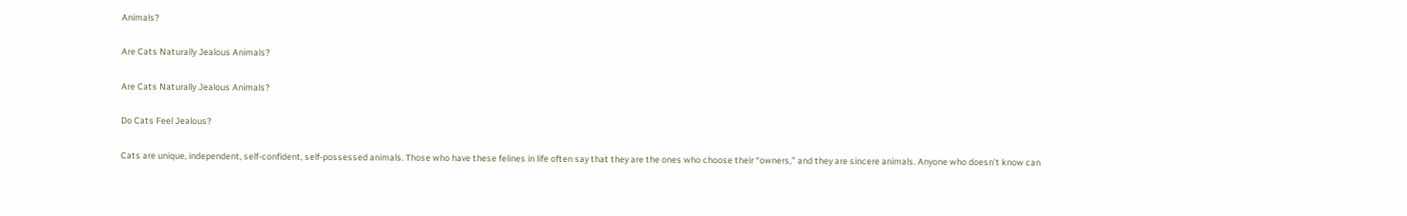Animals?

Are Cats Naturally Jealous Animals?

Are Cats Naturally Jealous Animals?

Do Cats Feel Jealous?

Cats are unique, independent, self-confident, self-possessed animals. Those who have these felines in life often say that they are the ones who choose their “owners,” and they are sincere animals. Anyone who doesn’t know can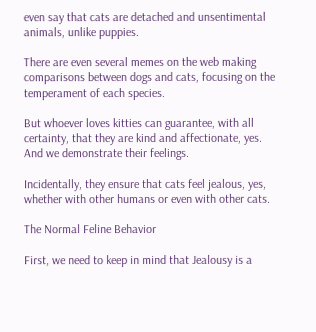even say that cats are detached and unsentimental animals, unlike puppies.

There are even several memes on the web making comparisons between dogs and cats, focusing on the temperament of each species.

But whoever loves kitties can guarantee, with all certainty, that they are kind and affectionate, yes. And we demonstrate their feelings.

Incidentally, they ensure that cats feel jealous, yes, whether with other humans or even with other cats.

The Normal Feline Behavior

First, we need to keep in mind that Jealousy is a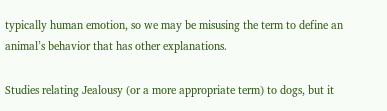typically human emotion, so we may be misusing the term to define an animal’s behavior that has other explanations.

Studies relating Jealousy (or a more appropriate term) to dogs, but it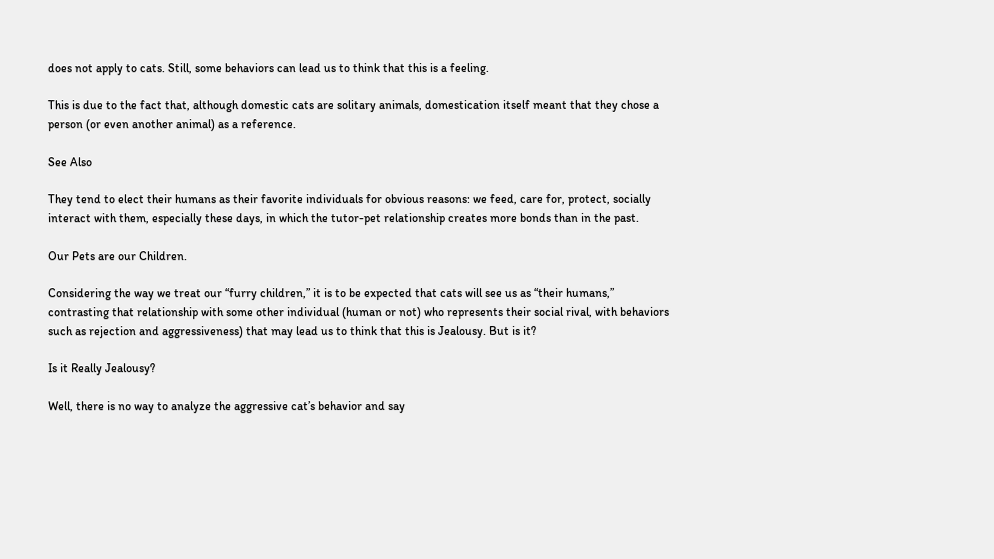does not apply to cats. Still, some behaviors can lead us to think that this is a feeling.

This is due to the fact that, although domestic cats are solitary animals, domestication itself meant that they chose a person (or even another animal) as a reference.

See Also

They tend to elect their humans as their favorite individuals for obvious reasons: we feed, care for, protect, socially interact with them, especially these days, in which the tutor-pet relationship creates more bonds than in the past.

Our Pets are our Children.

Considering the way we treat our “furry children,” it is to be expected that cats will see us as “their humans,” contrasting that relationship with some other individual (human or not) who represents their social rival, with behaviors such as rejection and aggressiveness) that may lead us to think that this is Jealousy. But is it?

Is it Really Jealousy?

Well, there is no way to analyze the aggressive cat’s behavior and say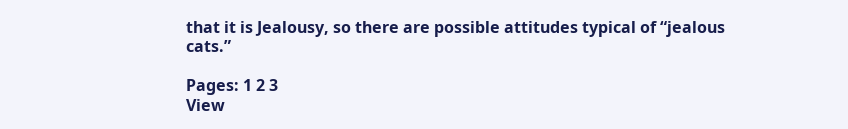that it is Jealousy, so there are possible attitudes typical of “jealous cats.”

Pages: 1 2 3
View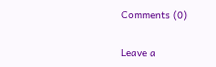Comments (0)

Leave a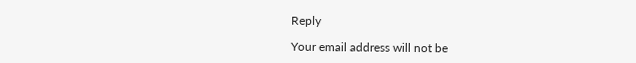Reply

Your email address will not be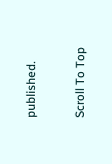published.

Scroll To Top